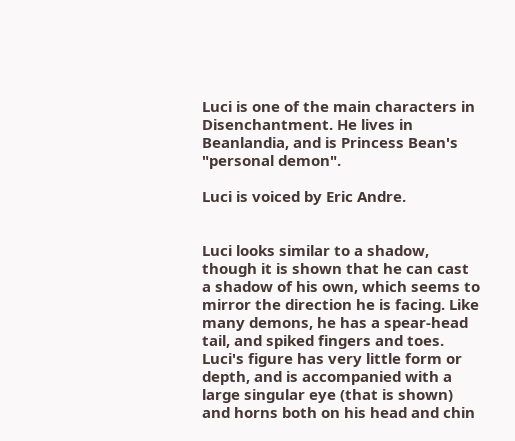Luci is one of the main characters in Disenchantment. He lives in Beanlandia, and is Princess Bean's "personal demon".

Luci is voiced by Eric Andre.


Luci looks similar to a shadow, though it is shown that he can cast a shadow of his own, which seems to mirror the direction he is facing. Like many demons, he has a spear-head tail, and spiked fingers and toes. Luci's figure has very little form or depth, and is accompanied with a large singular eye (that is shown) and horns both on his head and chin